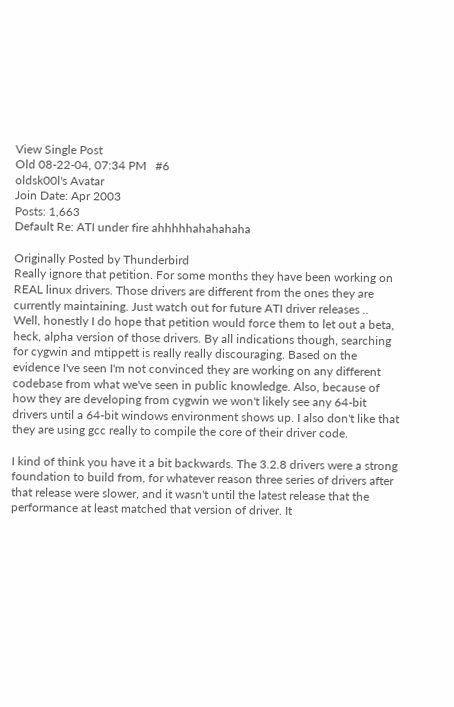View Single Post
Old 08-22-04, 07:34 PM   #6
oldsk00l's Avatar
Join Date: Apr 2003
Posts: 1,663
Default Re: ATI under fire ahhhhhahahahaha

Originally Posted by Thunderbird
Really ignore that petition. For some months they have been working on REAL linux drivers. Those drivers are different from the ones they are currently maintaining. Just watch out for future ATI driver releases ..
Well, honestly I do hope that petition would force them to let out a beta, heck, alpha version of those drivers. By all indications though, searching for cygwin and mtippett is really really discouraging. Based on the evidence I've seen I'm not convinced they are working on any different codebase from what we've seen in public knowledge. Also, because of how they are developing from cygwin we won't likely see any 64-bit drivers until a 64-bit windows environment shows up. I also don't like that they are using gcc really to compile the core of their driver code.

I kind of think you have it a bit backwards. The 3.2.8 drivers were a strong foundation to build from, for whatever reason three series of drivers after that release were slower, and it wasn't until the latest release that the performance at least matched that version of driver. It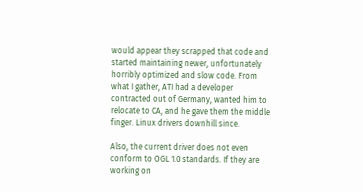would appear they scrapped that code and started maintaining newer, unfortunately horribly optimized and slow code. From what I gather, ATI had a developer contracted out of Germany, wanted him to relocate to CA, and he gave them the middle finger. Linux drivers downhill since.

Also, the current driver does not even conform to OGL 1.0 standards. If they are working on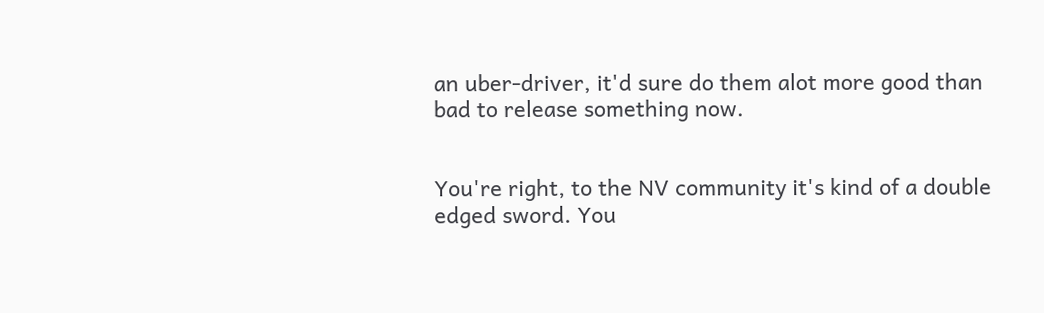an uber-driver, it'd sure do them alot more good than bad to release something now.


You're right, to the NV community it's kind of a double edged sword. You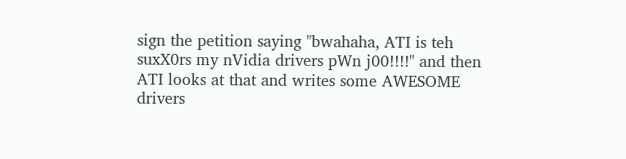sign the petition saying "bwahaha, ATI is teh suxX0rs my nVidia drivers pWn j00!!!!" and then ATI looks at that and writes some AWESOME drivers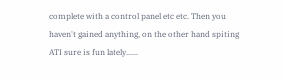complete with a control panel etc etc. Then you haven't gained anything, on the other hand spiting ATI sure is fun lately......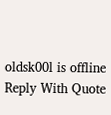oldsk00l is offline   Reply With Quote